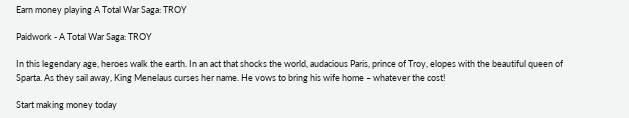Earn money playing A Total War Saga: TROY

Paidwork - A Total War Saga: TROY

In this legendary age, heroes walk the earth. In an act that shocks the world, audacious Paris, prince of Troy, elopes with the beautiful queen of Sparta. As they sail away, King Menelaus curses her name. He vows to bring his wife home – whatever the cost!

Start making money today